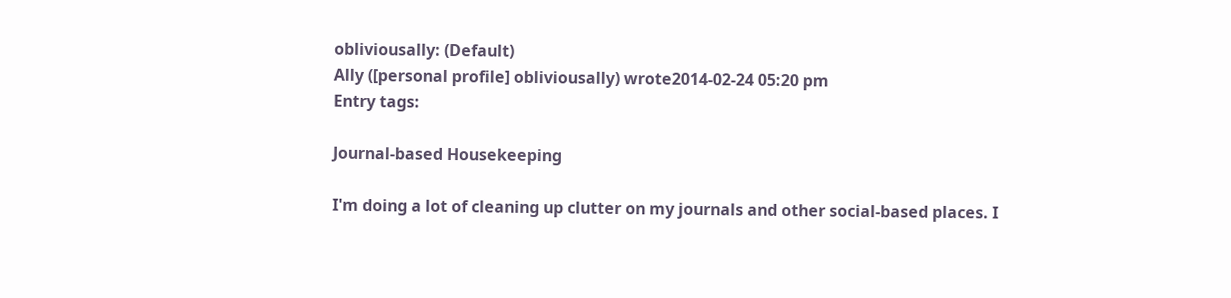obliviousally: (Default)
Ally ([personal profile] obliviousally) wrote2014-02-24 05:20 pm
Entry tags:

Journal-based Housekeeping

I'm doing a lot of cleaning up clutter on my journals and other social-based places. I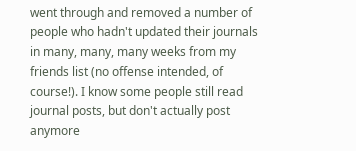went through and removed a number of people who hadn't updated their journals in many, many, many weeks from my friends list (no offense intended, of course!). I know some people still read journal posts, but don't actually post anymore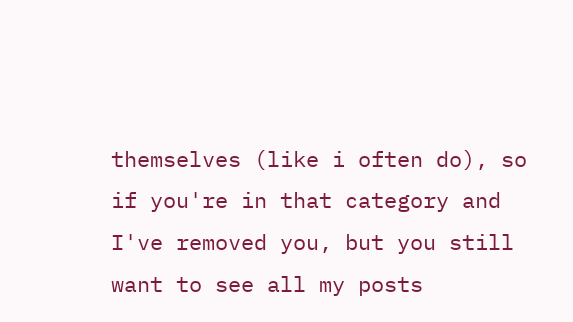themselves (like i often do), so if you're in that category and I've removed you, but you still want to see all my posts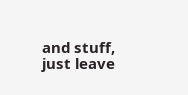and stuff, just leave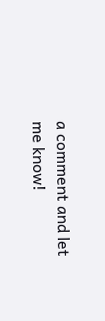a comment and let me know!